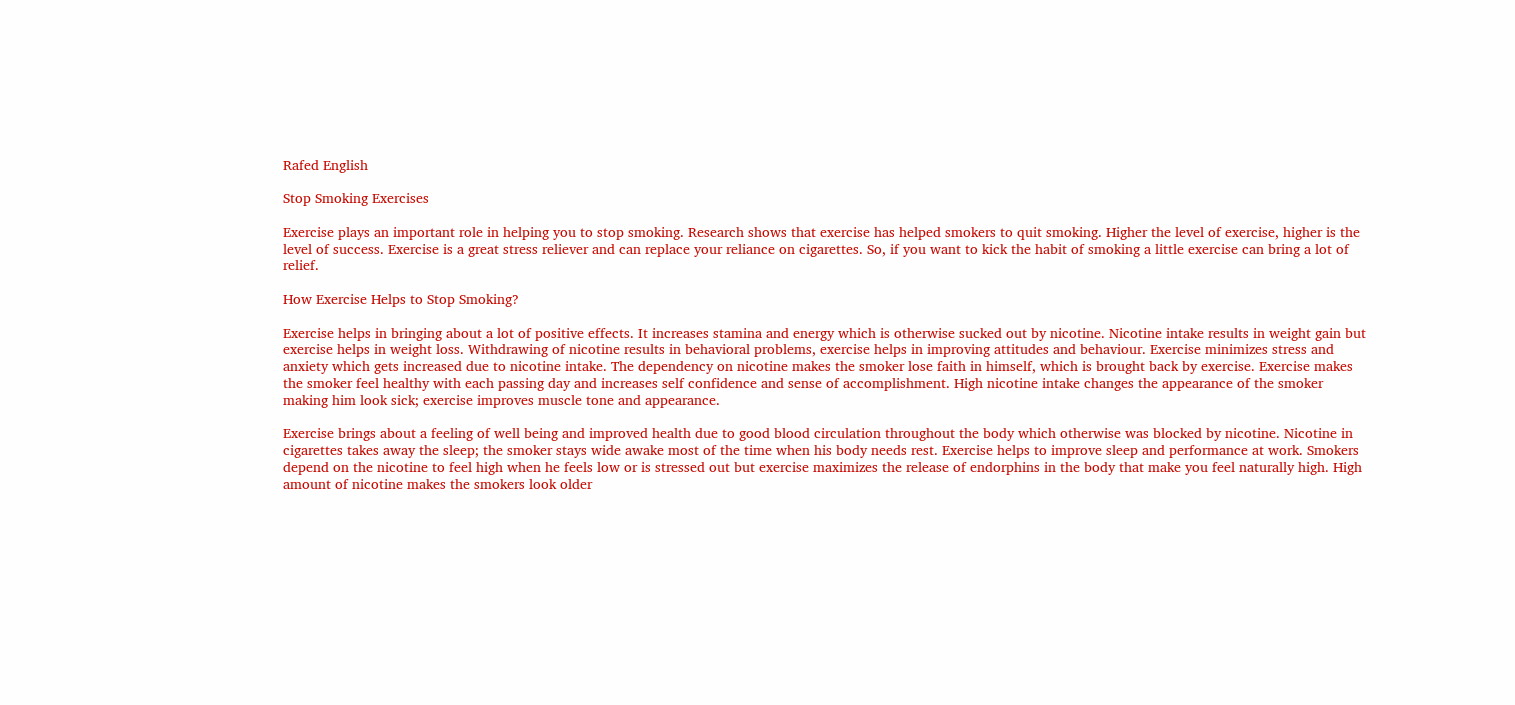Rafed English

Stop Smoking Exercises

Exercise plays an important role in helping you to stop smoking. Research shows that exercise has helped smokers to quit smoking. Higher the level of exercise, higher is the level of success. Exercise is a great stress reliever and can replace your reliance on cigarettes. So, if you want to kick the habit of smoking a little exercise can bring a lot of relief.

How Exercise Helps to Stop Smoking?

Exercise helps in bringing about a lot of positive effects. It increases stamina and energy which is otherwise sucked out by nicotine. Nicotine intake results in weight gain but exercise helps in weight loss. Withdrawing of nicotine results in behavioral problems, exercise helps in improving attitudes and behaviour. Exercise minimizes stress and anxiety which gets increased due to nicotine intake. The dependency on nicotine makes the smoker lose faith in himself, which is brought back by exercise. Exercise makes the smoker feel healthy with each passing day and increases self confidence and sense of accomplishment. High nicotine intake changes the appearance of the smoker making him look sick; exercise improves muscle tone and appearance.

Exercise brings about a feeling of well being and improved health due to good blood circulation throughout the body which otherwise was blocked by nicotine. Nicotine in cigarettes takes away the sleep; the smoker stays wide awake most of the time when his body needs rest. Exercise helps to improve sleep and performance at work. Smokers depend on the nicotine to feel high when he feels low or is stressed out but exercise maximizes the release of endorphins in the body that make you feel naturally high. High amount of nicotine makes the smokers look older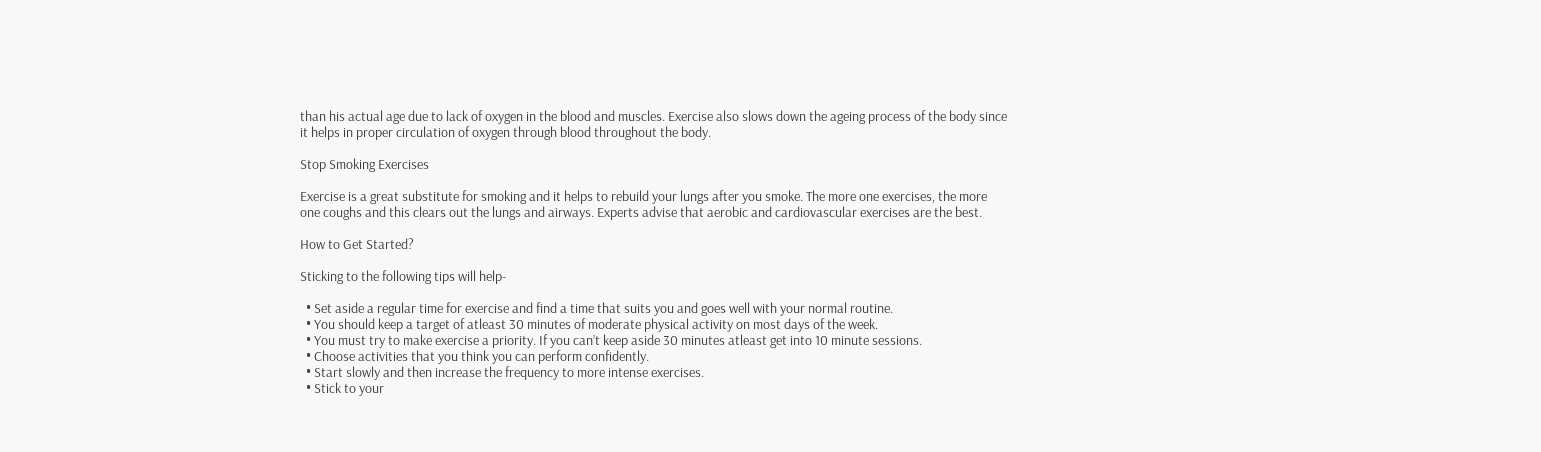than his actual age due to lack of oxygen in the blood and muscles. Exercise also slows down the ageing process of the body since it helps in proper circulation of oxygen through blood throughout the body.

Stop Smoking Exercises

Exercise is a great substitute for smoking and it helps to rebuild your lungs after you smoke. The more one exercises, the more one coughs and this clears out the lungs and airways. Experts advise that aerobic and cardiovascular exercises are the best.

How to Get Started?

Sticking to the following tips will help-

  • Set aside a regular time for exercise and find a time that suits you and goes well with your normal routine.
  • You should keep a target of atleast 30 minutes of moderate physical activity on most days of the week.
  • You must try to make exercise a priority. If you can’t keep aside 30 minutes atleast get into 10 minute sessions.
  • Choose activities that you think you can perform confidently.
  • Start slowly and then increase the frequency to more intense exercises.
  • Stick to your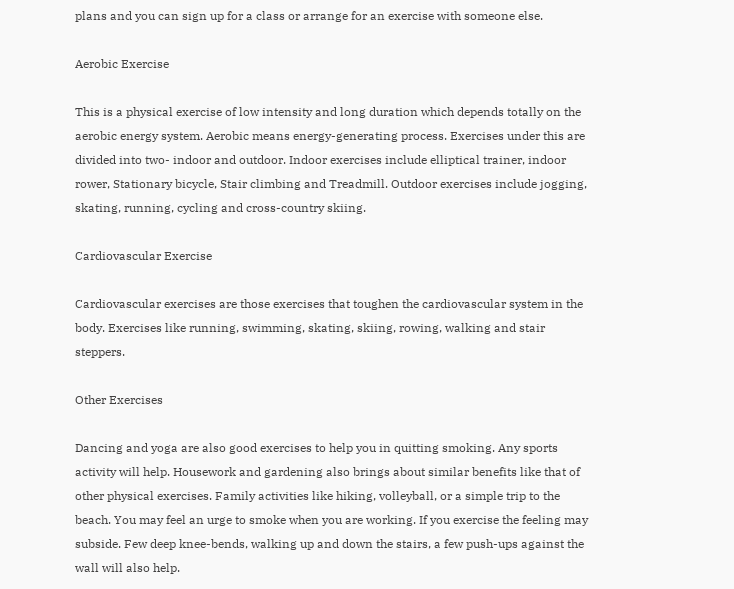plans and you can sign up for a class or arrange for an exercise with someone else.

Aerobic Exercise

This is a physical exercise of low intensity and long duration which depends totally on the aerobic energy system. Aerobic means energy-generating process. Exercises under this are divided into two- indoor and outdoor. Indoor exercises include elliptical trainer, indoor rower, Stationary bicycle, Stair climbing and Treadmill. Outdoor exercises include jogging, skating, running, cycling and cross-country skiing.

Cardiovascular Exercise

Cardiovascular exercises are those exercises that toughen the cardiovascular system in the body. Exercises like running, swimming, skating, skiing, rowing, walking and stair steppers.

Other Exercises

Dancing and yoga are also good exercises to help you in quitting smoking. Any sports activity will help. Housework and gardening also brings about similar benefits like that of other physical exercises. Family activities like hiking, volleyball, or a simple trip to the beach. You may feel an urge to smoke when you are working. If you exercise the feeling may subside. Few deep knee-bends, walking up and down the stairs, a few push-ups against the wall will also help.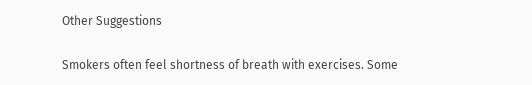Other Suggestions

Smokers often feel shortness of breath with exercises. Some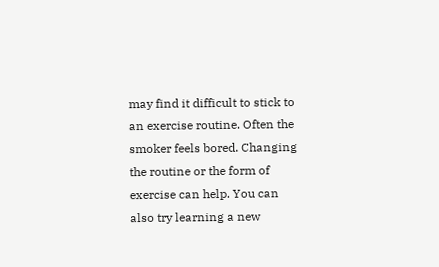may find it difficult to stick to an exercise routine. Often the smoker feels bored. Changing the routine or the form of exercise can help. You can also try learning a new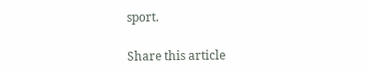sport.

Share this article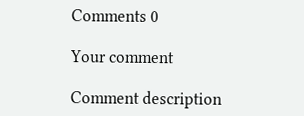Comments 0

Your comment

Comment description